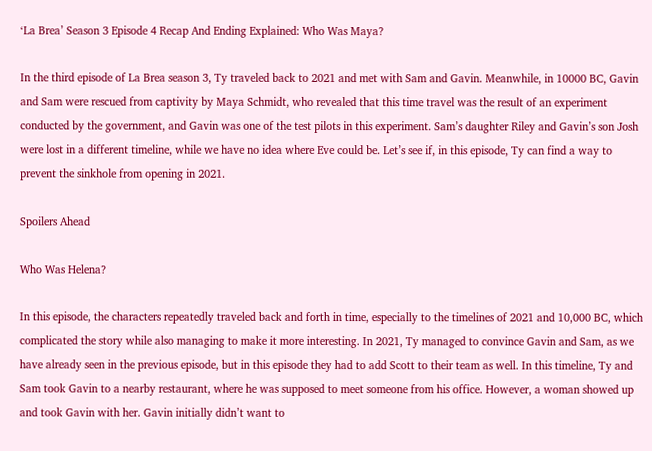‘La Brea’ Season 3 Episode 4 Recap And Ending Explained: Who Was Maya?

In the third episode of La Brea season 3, Ty traveled back to 2021 and met with Sam and Gavin. Meanwhile, in 10000 BC, Gavin and Sam were rescued from captivity by Maya Schmidt, who revealed that this time travel was the result of an experiment conducted by the government, and Gavin was one of the test pilots in this experiment. Sam’s daughter Riley and Gavin’s son Josh were lost in a different timeline, while we have no idea where Eve could be. Let’s see if, in this episode, Ty can find a way to prevent the sinkhole from opening in 2021.

Spoilers Ahead

Who Was Helena?

In this episode, the characters repeatedly traveled back and forth in time, especially to the timelines of 2021 and 10,000 BC, which complicated the story while also managing to make it more interesting. In 2021, Ty managed to convince Gavin and Sam, as we have already seen in the previous episode, but in this episode they had to add Scott to their team as well. In this timeline, Ty and Sam took Gavin to a nearby restaurant, where he was supposed to meet someone from his office. However, a woman showed up and took Gavin with her. Gavin initially didn’t want to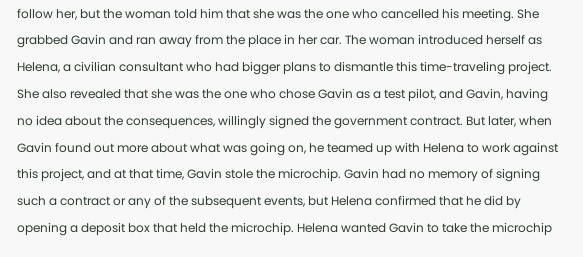follow her, but the woman told him that she was the one who cancelled his meeting. She grabbed Gavin and ran away from the place in her car. The woman introduced herself as Helena, a civilian consultant who had bigger plans to dismantle this time-traveling project. She also revealed that she was the one who chose Gavin as a test pilot, and Gavin, having no idea about the consequences, willingly signed the government contract. But later, when Gavin found out more about what was going on, he teamed up with Helena to work against this project, and at that time, Gavin stole the microchip. Gavin had no memory of signing such a contract or any of the subsequent events, but Helena confirmed that he did by opening a deposit box that held the microchip. Helena wanted Gavin to take the microchip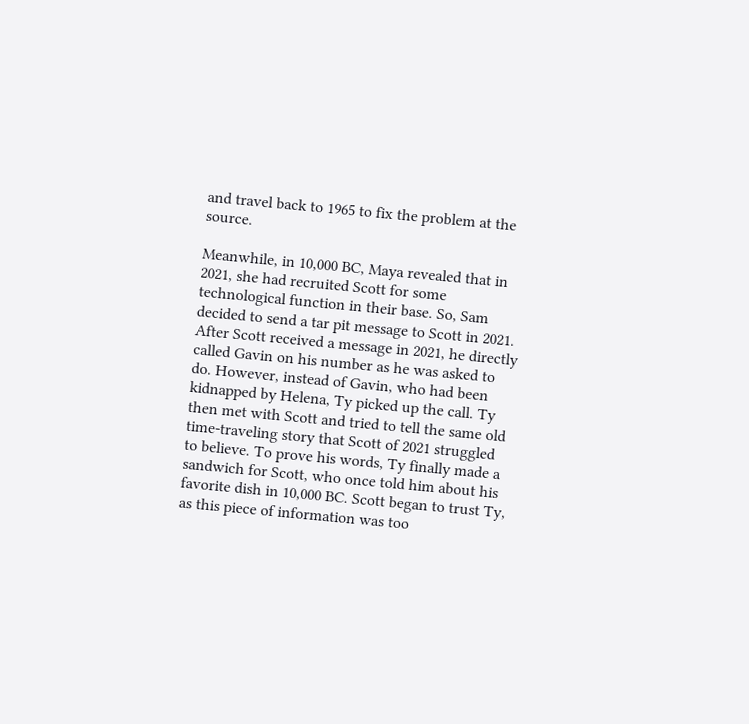and travel back to 1965 to fix the problem at the source.

Meanwhile, in 10,000 BC, Maya revealed that in 2021, she had recruited Scott for some technological function in their base. So, Sam decided to send a tar pit message to Scott in 2021. After Scott received a message in 2021, he directly called Gavin on his number as he was asked to do. However, instead of Gavin, who had been kidnapped by Helena, Ty picked up the call. Ty then met with Scott and tried to tell the same old time-traveling story that Scott of 2021 struggled to believe. To prove his words, Ty finally made a sandwich for Scott, who once told him about his favorite dish in 10,000 BC. Scott began to trust Ty, as this piece of information was too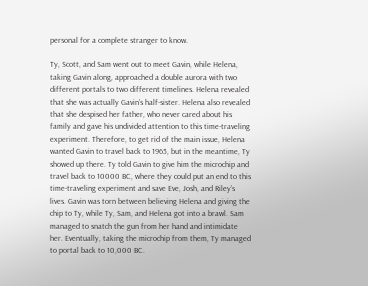personal for a complete stranger to know.

Ty, Scott, and Sam went out to meet Gavin, while Helena, taking Gavin along, approached a double aurora with two different portals to two different timelines. Helena revealed that she was actually Gavin’s half-sister. Helena also revealed that she despised her father, who never cared about his family and gave his undivided attention to this time-traveling experiment. Therefore, to get rid of the main issue, Helena wanted Gavin to travel back to 1965, but in the meantime, Ty showed up there. Ty told Gavin to give him the microchip and travel back to 10000 BC, where they could put an end to this time-traveling experiment and save Eve, Josh, and Riley’s lives. Gavin was torn between believing Helena and giving the chip to Ty, while Ty, Sam, and Helena got into a brawl. Sam managed to snatch the gun from her hand and intimidate her. Eventually, taking the microchip from them, Ty managed to portal back to 10,000 BC.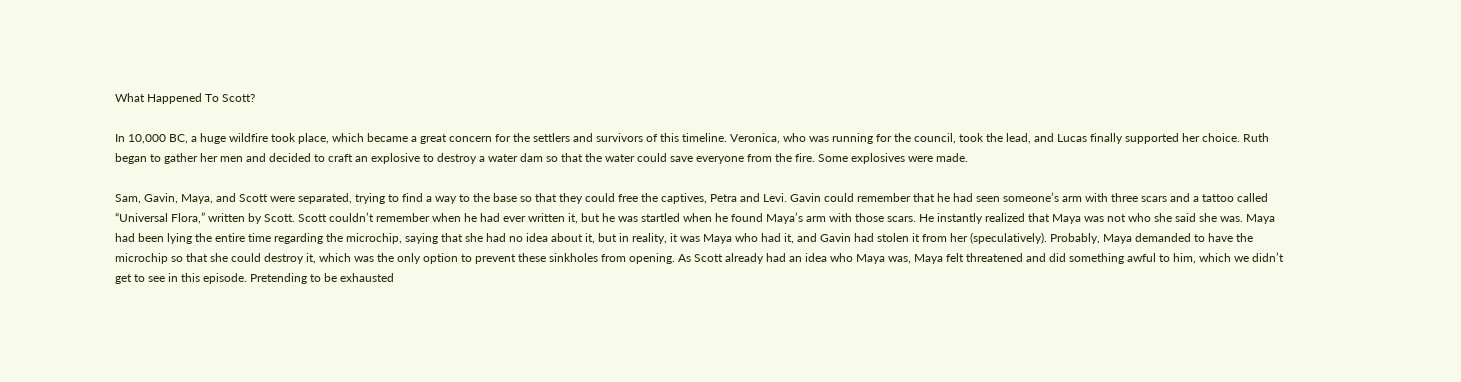What Happened To Scott?

In 10,000 BC, a huge wildfire took place, which became a great concern for the settlers and survivors of this timeline. Veronica, who was running for the council, took the lead, and Lucas finally supported her choice. Ruth began to gather her men and decided to craft an explosive to destroy a water dam so that the water could save everyone from the fire. Some explosives were made.

Sam, Gavin, Maya, and Scott were separated, trying to find a way to the base so that they could free the captives, Petra and Levi. Gavin could remember that he had seen someone’s arm with three scars and a tattoo called “Universal Flora,” written by Scott. Scott couldn’t remember when he had ever written it, but he was startled when he found Maya’s arm with those scars. He instantly realized that Maya was not who she said she was. Maya had been lying the entire time regarding the microchip, saying that she had no idea about it, but in reality, it was Maya who had it, and Gavin had stolen it from her (speculatively). Probably, Maya demanded to have the microchip so that she could destroy it, which was the only option to prevent these sinkholes from opening. As Scott already had an idea who Maya was, Maya felt threatened and did something awful to him, which we didn’t get to see in this episode. Pretending to be exhausted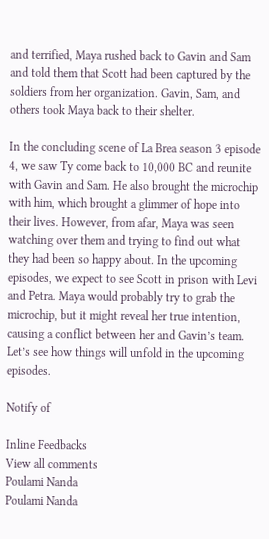and terrified, Maya rushed back to Gavin and Sam and told them that Scott had been captured by the soldiers from her organization. Gavin, Sam, and others took Maya back to their shelter.

In the concluding scene of La Brea season 3 episode 4, we saw Ty come back to 10,000 BC and reunite with Gavin and Sam. He also brought the microchip with him, which brought a glimmer of hope into their lives. However, from afar, Maya was seen watching over them and trying to find out what they had been so happy about. In the upcoming episodes, we expect to see Scott in prison with Levi and Petra. Maya would probably try to grab the microchip, but it might reveal her true intention, causing a conflict between her and Gavin’s team. Let’s see how things will unfold in the upcoming episodes.

Notify of

Inline Feedbacks
View all comments
Poulami Nanda
Poulami Nanda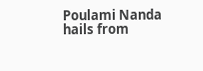Poulami Nanda hails from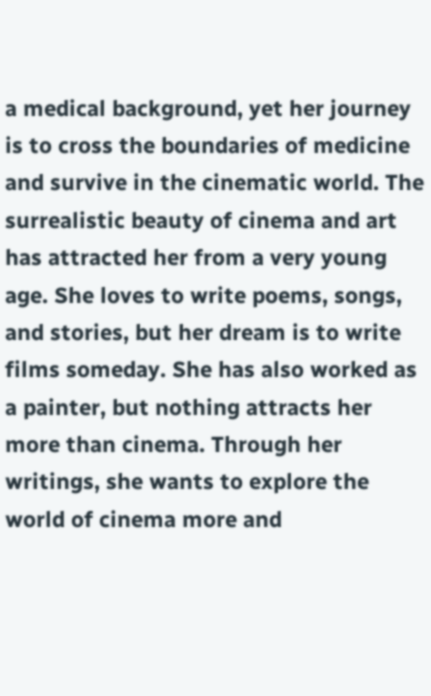a medical background, yet her journey is to cross the boundaries of medicine and survive in the cinematic world. The surrealistic beauty of cinema and art has attracted her from a very young age. She loves to write poems, songs, and stories, but her dream is to write films someday. She has also worked as a painter, but nothing attracts her more than cinema. Through her writings, she wants to explore the world of cinema more and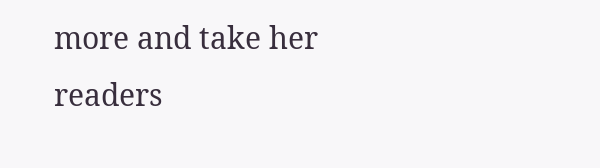more and take her readers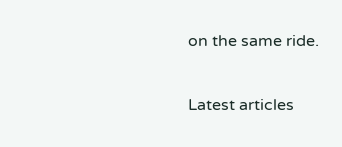on the same ride.

Latest articles